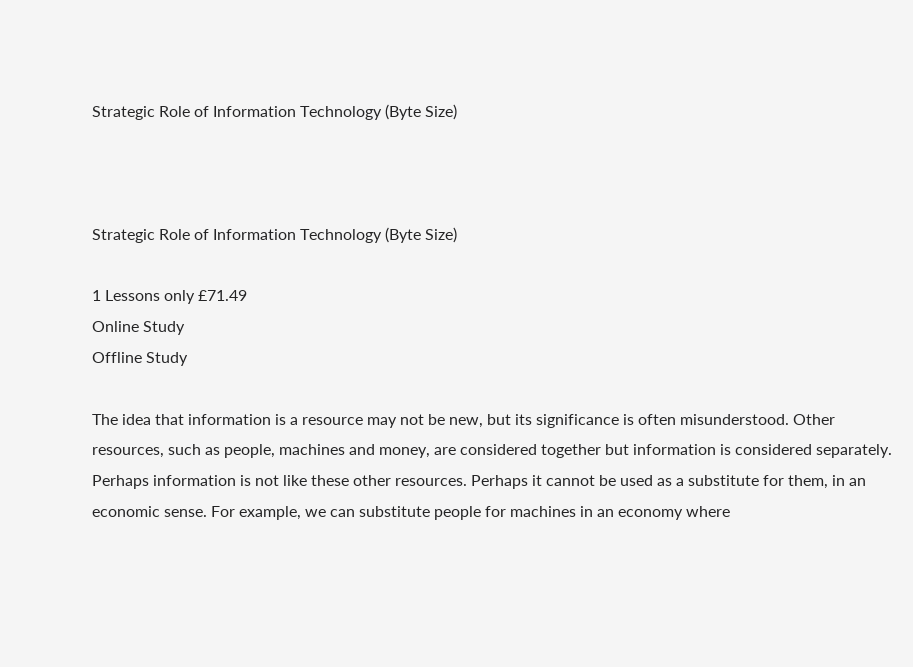Strategic Role of Information Technology (Byte Size)



Strategic Role of Information Technology (Byte Size)

1 Lessons only £71.49
Online Study
Offline Study

The idea that information is a resource may not be new, but its significance is often misunderstood. Other resources, such as people, machines and money, are considered together but information is considered separately. Perhaps information is not like these other resources. Perhaps it cannot be used as a substitute for them, in an economic sense. For example, we can substitute people for machines in an economy where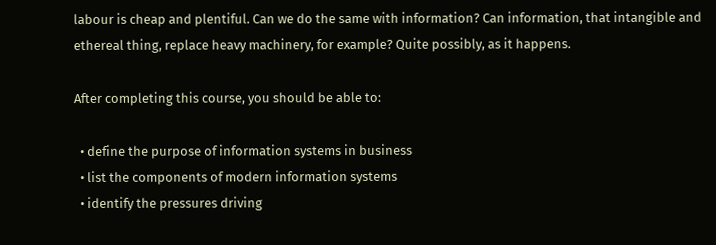labour is cheap and plentiful. Can we do the same with information? Can information, that intangible and ethereal thing, replace heavy machinery, for example? Quite possibly, as it happens.

After completing this course, you should be able to:

  • define the purpose of information systems in business
  • list the components of modern information systems
  • identify the pressures driving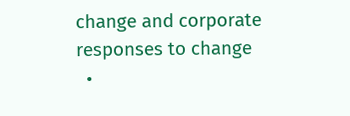change and corporate responses to change
  •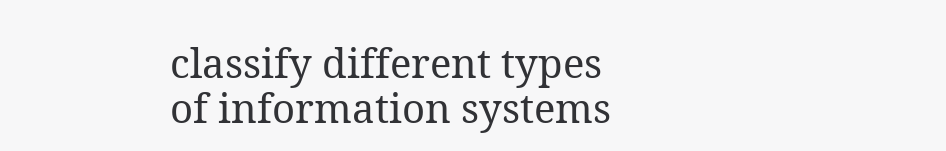classify different types of information systems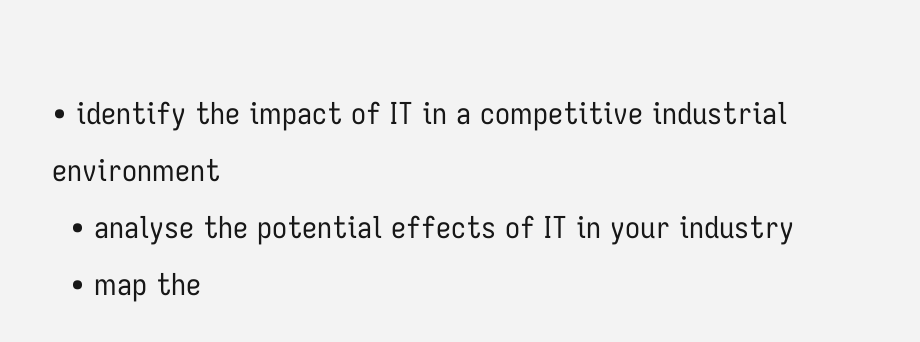• identify the impact of IT in a competitive industrial environment
  • analyse the potential effects of IT in your industry
  • map the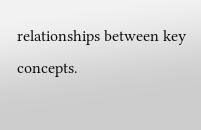relationships between key concepts.